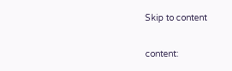Skip to content

content: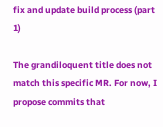fix and update build process (part 1)

The grandiloquent title does not match this specific MR. For now, I propose commits that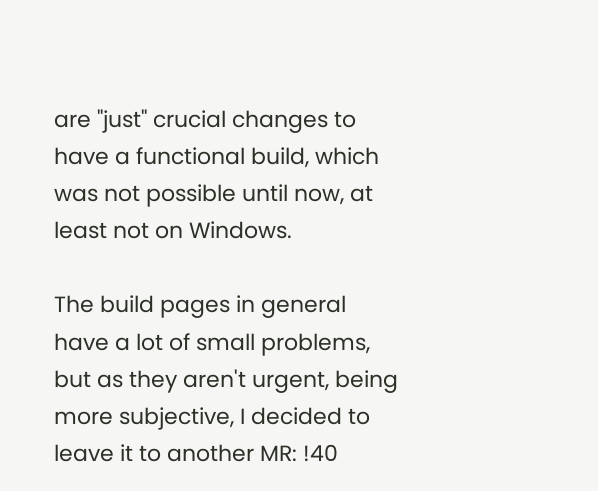are "just" crucial changes to have a functional build, which was not possible until now, at least not on Windows.

The build pages in general have a lot of small problems, but as they aren't urgent, being more subjective, I decided to leave it to another MR: !40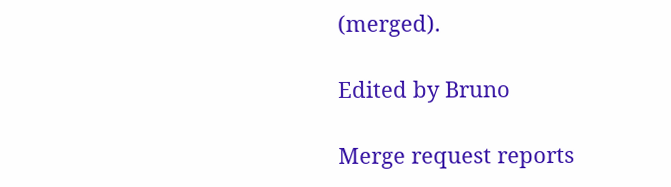(merged).

Edited by Bruno

Merge request reports